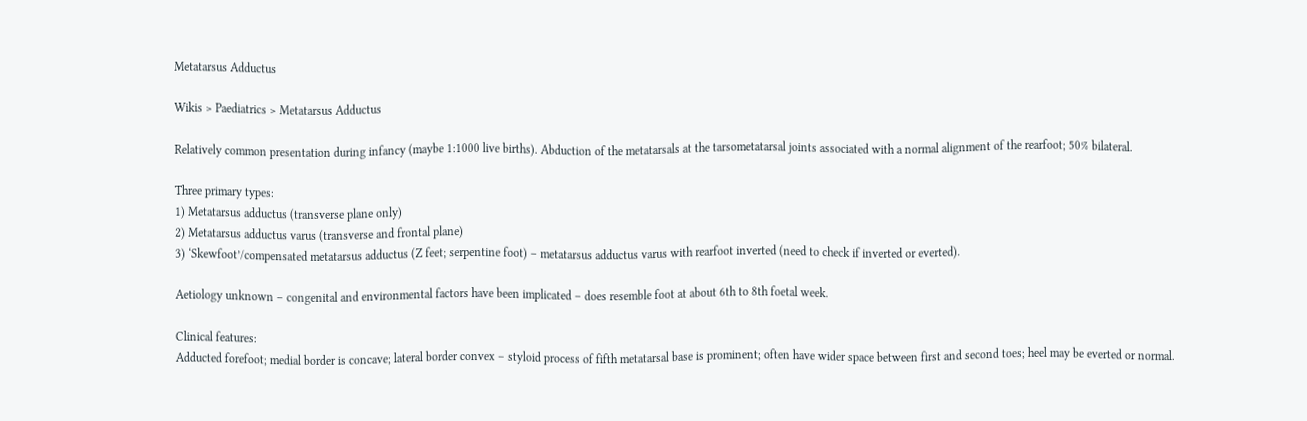Metatarsus Adductus

Wikis > Paediatrics > Metatarsus Adductus

Relatively common presentation during infancy (maybe 1:1000 live births). Abduction of the metatarsals at the tarsometatarsal joints associated with a normal alignment of the rearfoot; 50% bilateral.

Three primary types:
1) Metatarsus adductus (transverse plane only)
2) Metatarsus adductus varus (transverse and frontal plane)
3) ‘Skewfoot’/compensated metatarsus adductus (Z feet; serpentine foot) – metatarsus adductus varus with rearfoot inverted (need to check if inverted or everted).

Aetiology unknown – congenital and environmental factors have been implicated – does resemble foot at about 6th to 8th foetal week.

Clinical features:
Adducted forefoot; medial border is concave; lateral border convex – styloid process of fifth metatarsal base is prominent; often have wider space between first and second toes; heel may be everted or normal.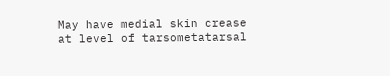May have medial skin crease at level of tarsometatarsal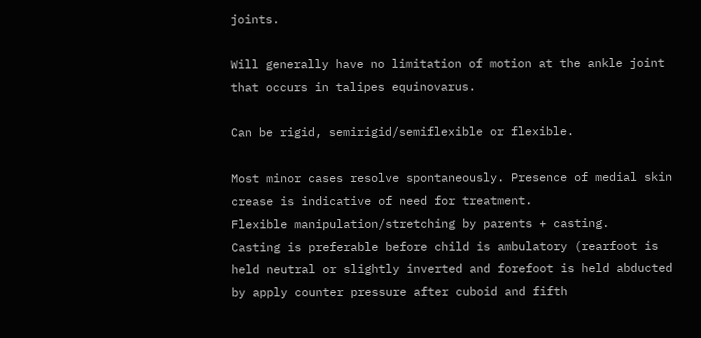joints.

Will generally have no limitation of motion at the ankle joint that occurs in talipes equinovarus.

Can be rigid, semirigid/semiflexible or flexible.

Most minor cases resolve spontaneously. Presence of medial skin crease is indicative of need for treatment.
Flexible manipulation/stretching by parents + casting.
Casting is preferable before child is ambulatory (rearfoot is held neutral or slightly inverted and forefoot is held abducted by apply counter pressure after cuboid and fifth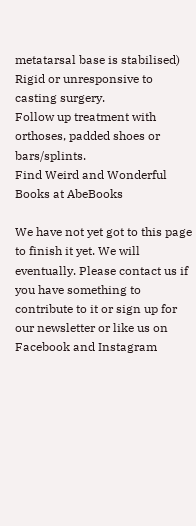metatarsal base is stabilised)
Rigid or unresponsive to casting surgery.
Follow up treatment with orthoses, padded shoes or bars/splints.
Find Weird and Wonderful Books at AbeBooks

We have not yet got to this page to finish it yet. We will eventually. Please contact us if you have something to contribute to it or sign up for our newsletter or like us on Facebook and Instagram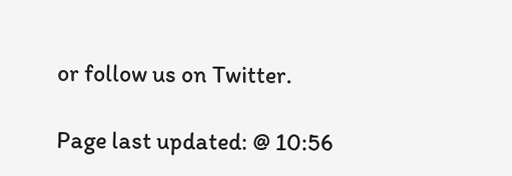or follow us on Twitter.

Page last updated: @ 10:56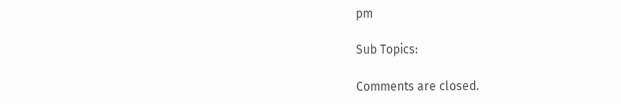pm

Sub Topics:

Comments are closed.